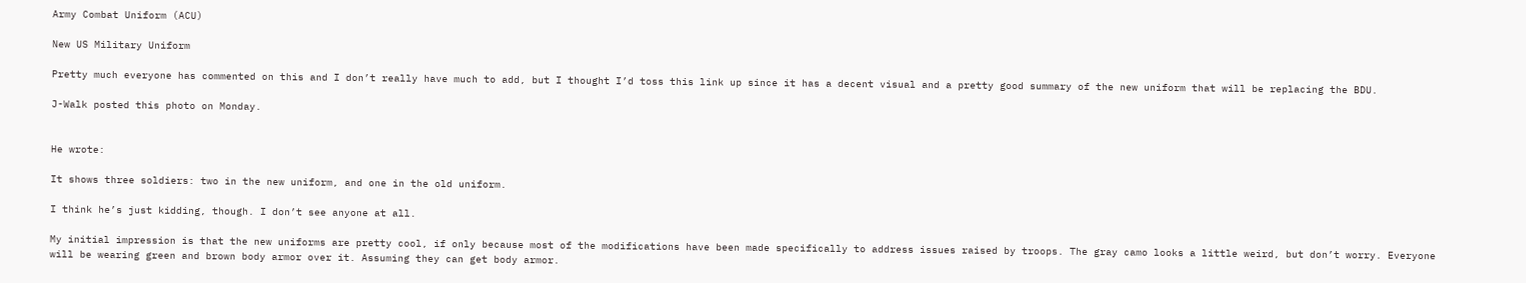Army Combat Uniform (ACU)

New US Military Uniform

Pretty much everyone has commented on this and I don’t really have much to add, but I thought I’d toss this link up since it has a decent visual and a pretty good summary of the new uniform that will be replacing the BDU.

J-Walk posted this photo on Monday.


He wrote:

It shows three soldiers: two in the new uniform, and one in the old uniform.

I think he’s just kidding, though. I don’t see anyone at all.

My initial impression is that the new uniforms are pretty cool, if only because most of the modifications have been made specifically to address issues raised by troops. The gray camo looks a little weird, but don’t worry. Everyone will be wearing green and brown body armor over it. Assuming they can get body armor.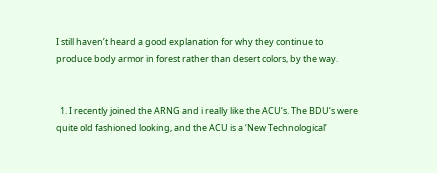I still haven’t heard a good explanation for why they continue to produce body armor in forest rather than desert colors, by the way.


  1. I recently joined the ARNG and i really like the ACU’s. The BDU’s were quite old fashioned looking, and the ACU is a ‘New Technological’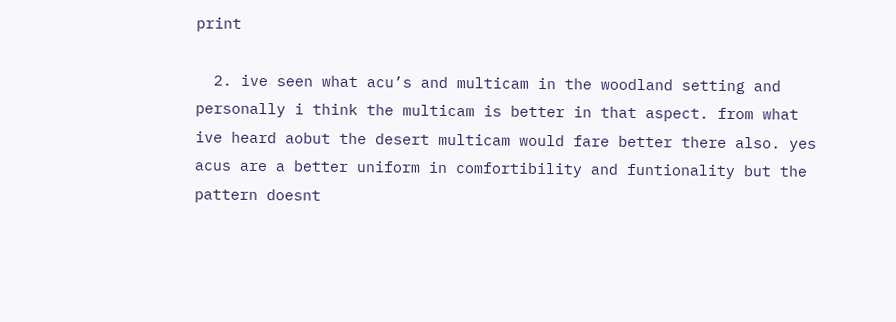print

  2. ive seen what acu’s and multicam in the woodland setting and personally i think the multicam is better in that aspect. from what ive heard aobut the desert multicam would fare better there also. yes acus are a better uniform in comfortibility and funtionality but the pattern doesnt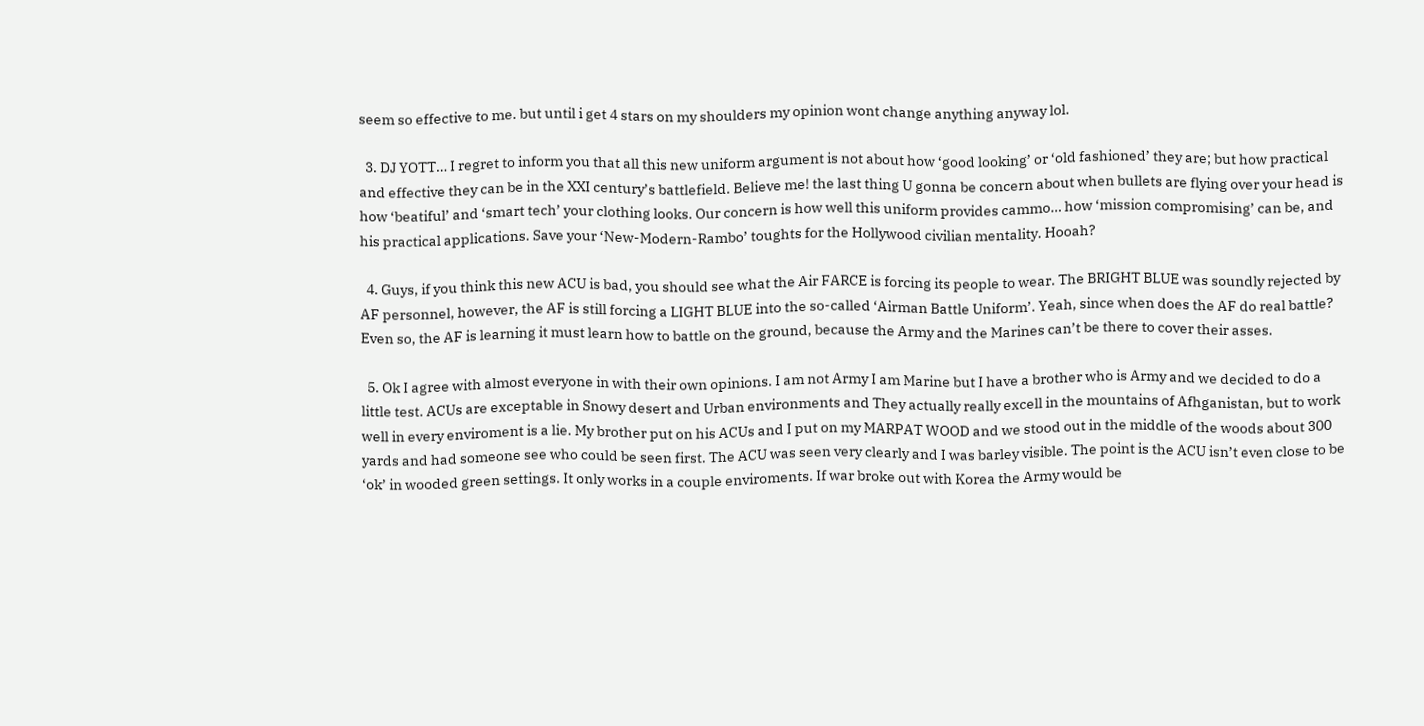seem so effective to me. but until i get 4 stars on my shoulders my opinion wont change anything anyway lol.

  3. DJ YOTT… I regret to inform you that all this new uniform argument is not about how ‘good looking’ or ‘old fashioned’ they are; but how practical and effective they can be in the XXI century’s battlefield. Believe me! the last thing U gonna be concern about when bullets are flying over your head is how ‘beatiful’ and ‘smart tech’ your clothing looks. Our concern is how well this uniform provides cammo… how ‘mission compromising’ can be, and his practical applications. Save your ‘New-Modern-Rambo’ toughts for the Hollywood civilian mentality. Hooah?

  4. Guys, if you think this new ACU is bad, you should see what the Air FARCE is forcing its people to wear. The BRIGHT BLUE was soundly rejected by AF personnel, however, the AF is still forcing a LIGHT BLUE into the so-called ‘Airman Battle Uniform’. Yeah, since when does the AF do real battle? Even so, the AF is learning it must learn how to battle on the ground, because the Army and the Marines can’t be there to cover their asses.

  5. Ok I agree with almost everyone in with their own opinions. I am not Army I am Marine but I have a brother who is Army and we decided to do a little test. ACUs are exceptable in Snowy desert and Urban environments and They actually really excell in the mountains of Afhganistan, but to work well in every enviroment is a lie. My brother put on his ACUs and I put on my MARPAT WOOD and we stood out in the middle of the woods about 300 yards and had someone see who could be seen first. The ACU was seen very clearly and I was barley visible. The point is the ACU isn’t even close to be ‘ok’ in wooded green settings. It only works in a couple enviroments. If war broke out with Korea the Army would be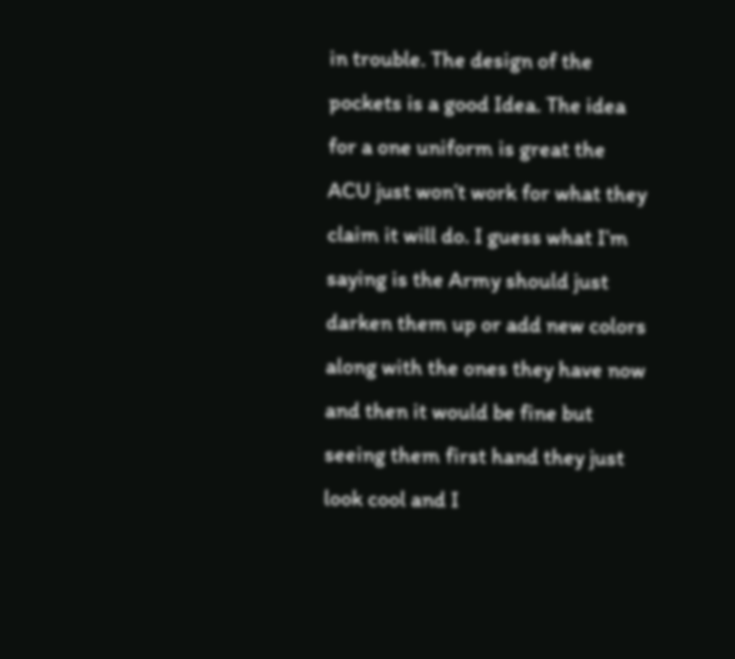in trouble. The design of the pockets is a good Idea. The idea for a one uniform is great the ACU just won’t work for what they claim it will do. I guess what I’m saying is the Army should just darken them up or add new colors along with the ones they have now and then it would be fine but seeing them first hand they just look cool and I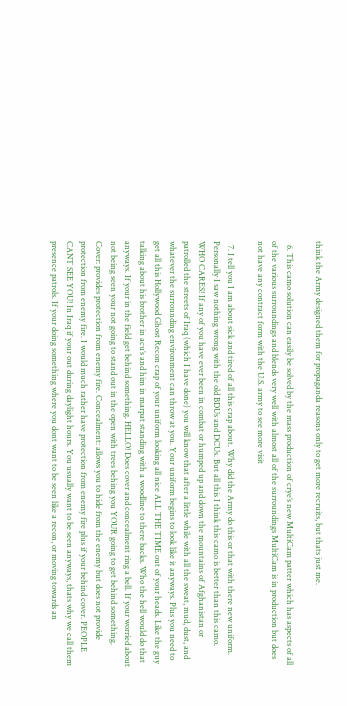think the Army designed them for propaganda reasons only to get more recruits, but thats just me.

  6. This camo solution can easily be solved by the mass production of crye’s new MultiCam patter which has aspects of all of the various surroundings and blends very well with almost all of the surroundings MultiCam is in production but does not have any contract form with the U.S. army to see more visit

  7. I tell you I am about sick and tired of all this crap about. Why did the Army do this or that with there new uniform. Personally I saw nothing wrong with the old BDUs and DCUs. But all this I think this camo is better than this camo. WHO CARES! If any of you have ever been in combat or humped up and down the mountains of Afghanistan or patrolled the streets of Iraq (which I have done) you will know that after a little while with all the sweat, mud, dust, and whatever the surrounding environment can throw at you. Your uniform begins to look like it anyways. Plus you need to get all this Hollywood Ghost Recon crap of your uniform looking all nice ALL THE TIME out of your heads. Like the guy talking about his brother in acu’s and him in marpat standing with a woodline to there backs. Who the hell would do that anyways. If your in the field get behind something. HELLO! Does cover and concealment ring a bell. If your worried about not being seen your not going to stand out in the open with trees behing you YOUR going to get behind something. Cover: provides protection from enemy fire. Concealment: allows you to hide from the enemy but does not provide protection from enemy fire. I would much rather have protection from enemy fire plus if your behind cover. PEOPLE CANT SEE YOU! In Iraq if your out during daylight hours. You usually want to be seen anyways, thats why we call them presence patrols. If your doing something where you dont want to be seen like a recon, or moving towards an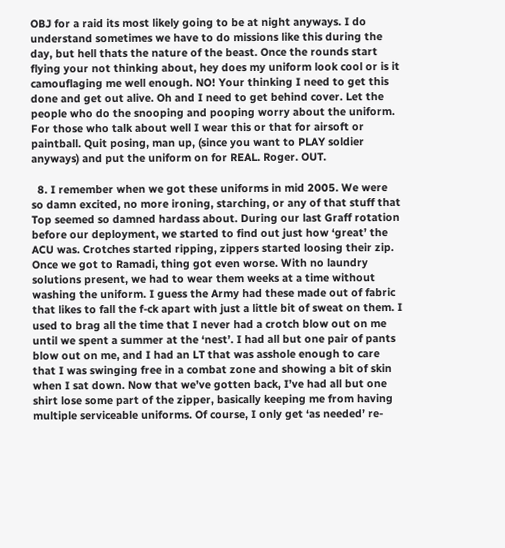OBJ for a raid its most likely going to be at night anyways. I do understand sometimes we have to do missions like this during the day, but hell thats the nature of the beast. Once the rounds start flying your not thinking about, hey does my uniform look cool or is it camouflaging me well enough. NO! Your thinking I need to get this done and get out alive. Oh and I need to get behind cover. Let the people who do the snooping and pooping worry about the uniform. For those who talk about well I wear this or that for airsoft or paintball. Quit posing, man up, (since you want to PLAY soldier anyways) and put the uniform on for REAL. Roger. OUT.

  8. I remember when we got these uniforms in mid 2005. We were so damn excited, no more ironing, starching, or any of that stuff that Top seemed so damned hardass about. During our last Graff rotation before our deployment, we started to find out just how ‘great’ the ACU was. Crotches started ripping, zippers started loosing their zip. Once we got to Ramadi, thing got even worse. With no laundry solutions present, we had to wear them weeks at a time without washing the uniform. I guess the Army had these made out of fabric that likes to fall the f-ck apart with just a little bit of sweat on them. I used to brag all the time that I never had a crotch blow out on me until we spent a summer at the ‘nest’. I had all but one pair of pants blow out on me, and I had an LT that was asshole enough to care that I was swinging free in a combat zone and showing a bit of skin when I sat down. Now that we’ve gotten back, I’ve had all but one shirt lose some part of the zipper, basically keeping me from having multiple serviceable uniforms. Of course, I only get ‘as needed’ re-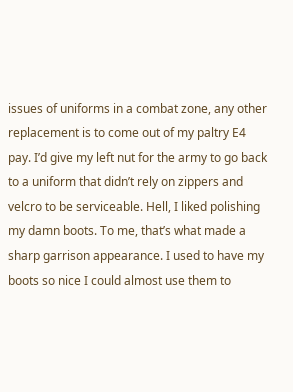issues of uniforms in a combat zone, any other replacement is to come out of my paltry E4 pay. I’d give my left nut for the army to go back to a uniform that didn’t rely on zippers and velcro to be serviceable. Hell, I liked polishing my damn boots. To me, that’s what made a sharp garrison appearance. I used to have my boots so nice I could almost use them to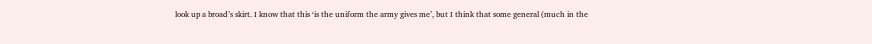look up a broad’s skirt. I know that this ‘is the uniform the army gives me’, but I think that some general (much in the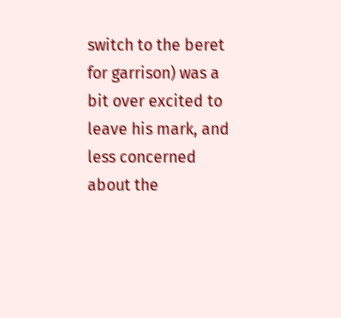switch to the beret for garrison) was a bit over excited to leave his mark, and less concerned about the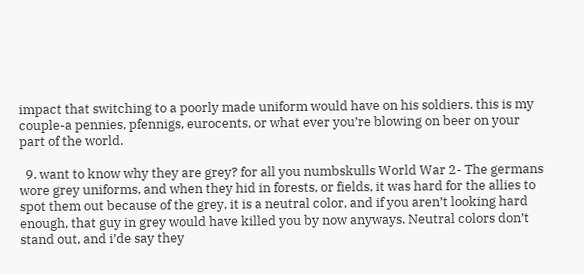impact that switching to a poorly made uniform would have on his soldiers. this is my couple-a pennies, pfennigs, eurocents, or what ever you’re blowing on beer on your part of the world.

  9. want to know why they are grey? for all you numbskulls World War 2- The germans wore grey uniforms, and when they hid in forests, or fields, it was hard for the allies to spot them out because of the grey, it is a neutral color, and if you aren’t looking hard enough, that guy in grey would have killed you by now anyways. Neutral colors don’t stand out, and i’de say they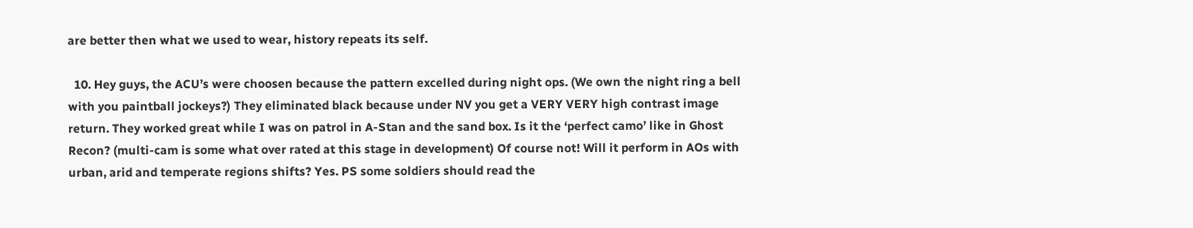are better then what we used to wear, history repeats its self.

  10. Hey guys, the ACU’s were choosen because the pattern excelled during night ops. (We own the night ring a bell with you paintball jockeys?) They eliminated black because under NV you get a VERY VERY high contrast image return. They worked great while I was on patrol in A-Stan and the sand box. Is it the ‘perfect camo’ like in Ghost Recon? (multi-cam is some what over rated at this stage in development) Of course not! Will it perform in AOs with urban, arid and temperate regions shifts? Yes. PS some soldiers should read the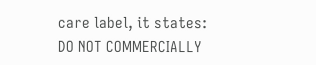care label, it states: DO NOT COMMERCIALLY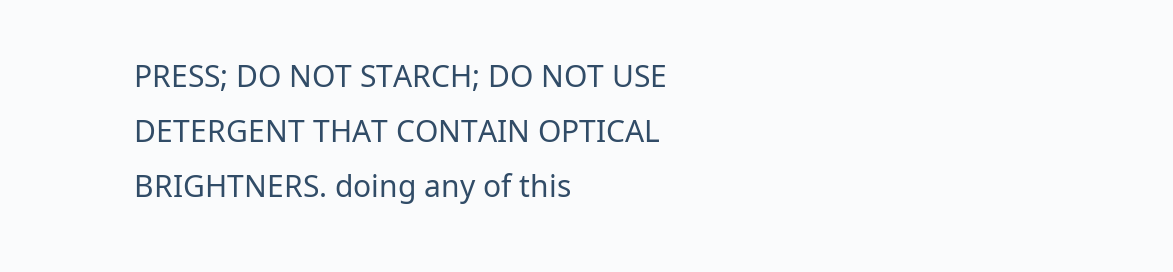PRESS; DO NOT STARCH; DO NOT USE DETERGENT THAT CONTAIN OPTICAL BRIGHTNERS. doing any of this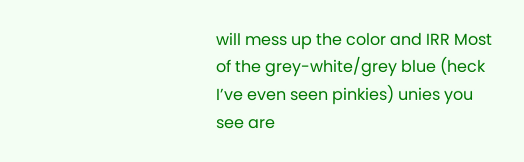will mess up the color and IRR Most of the grey-white/grey blue (heck I’ve even seen pinkies) unies you see are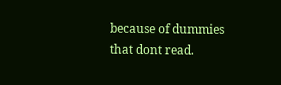because of dummies that dont read.